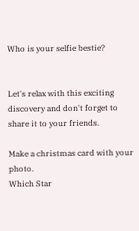Who is your selfie bestie?


Let's relax with this exciting discovery and don't forget to share it to your friends.

Make a christmas card with your photo.
Which Star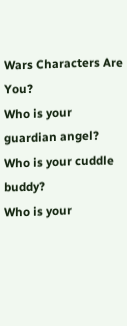Wars Characters Are You?
Who is your guardian angel?
Who is your cuddle buddy?
Who is your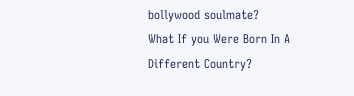bollywood soulmate?
What If you Were Born In A Different Country?